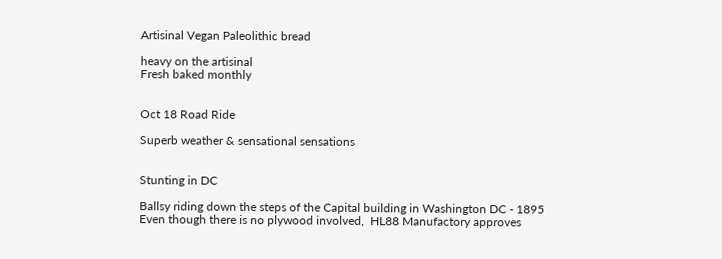Artisinal Vegan Paleolithic bread

heavy on the artisinal
Fresh baked monthly


Oct 18 Road Ride

Superb weather & sensational sensations


Stunting in DC

Ballsy riding down the steps of the Capital building in Washington DC - 1895
Even though there is no plywood involved,  HL88 Manufactory approves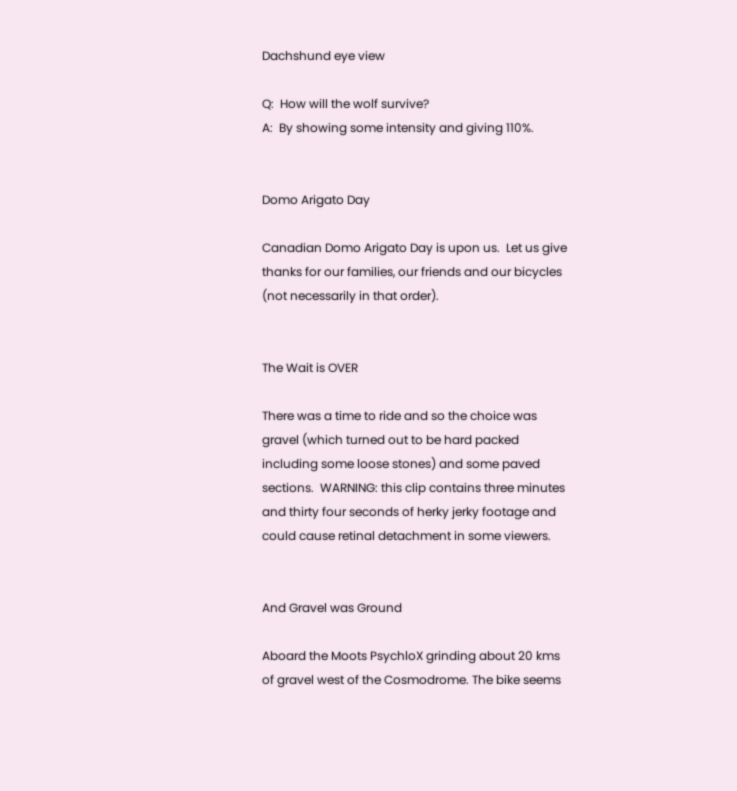Dachshund eye view

Q:  How will the wolf survive?
A:  By showing some intensity and giving 110%.


Domo Arigato Day

Canadian Domo Arigato Day is upon us.  Let us give thanks for our families, our friends and our bicycles (not necessarily in that order).


The Wait is OVER

There was a time to ride and so the choice was gravel (which turned out to be hard packed including some loose stones) and some paved sections.  WARNING: this clip contains three minutes and thirty four seconds of herky jerky footage and could cause retinal detachment in some viewers.


And Gravel was Ground

Aboard the Moots PsychloX grinding about 20 kms of gravel west of the Cosmodrome. The bike seems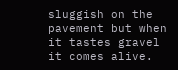sluggish on the pavement but when it tastes gravel it comes alive.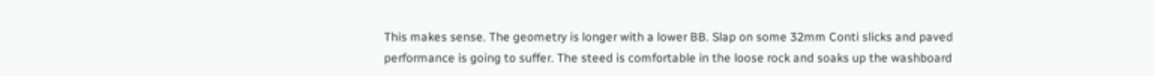This makes sense. The geometry is longer with a lower BB. Slap on some 32mm Conti slicks and paved performance is going to suffer. The steed is comfortable in the loose rock and soaks up the washboard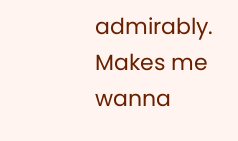admirably. Makes me wanna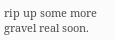rip up some more gravel real soon.